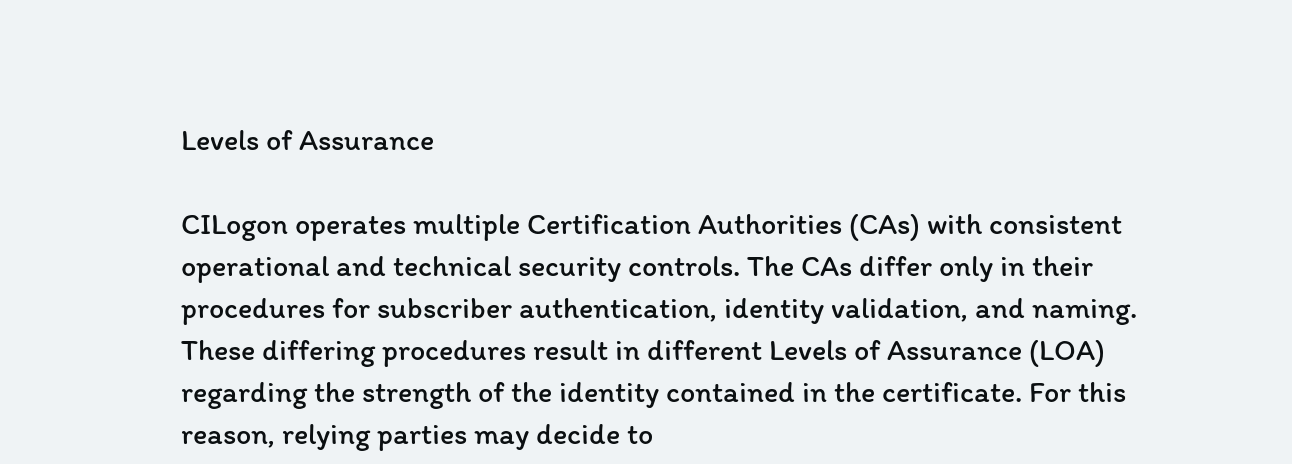Levels of Assurance

CILogon operates multiple Certification Authorities (CAs) with consistent operational and technical security controls. The CAs differ only in their procedures for subscriber authentication, identity validation, and naming. These differing procedures result in different Levels of Assurance (LOA) regarding the strength of the identity contained in the certificate. For this reason, relying parties may decide to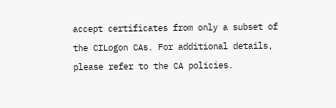accept certificates from only a subset of the CILogon CAs. For additional details, please refer to the CA policies.